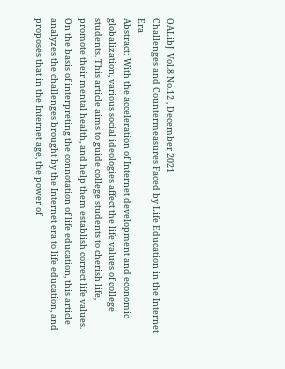OALibJ  Vol.8 No.12 , December 2021
Challenges and Countermeasures Faced by Life Education in the Internet Era
Abstract: With the acceleration of Internet development and economic globalization, various social ideologies affect the life values of college students. This article aims to guide college students to cherish life, promote their mental health, and help them establish correct life values. On the basis of interpreting the connotation of life education, this article analyzes the challenges brought by the Internet era to life education, and proposes that in the Internet age, the power of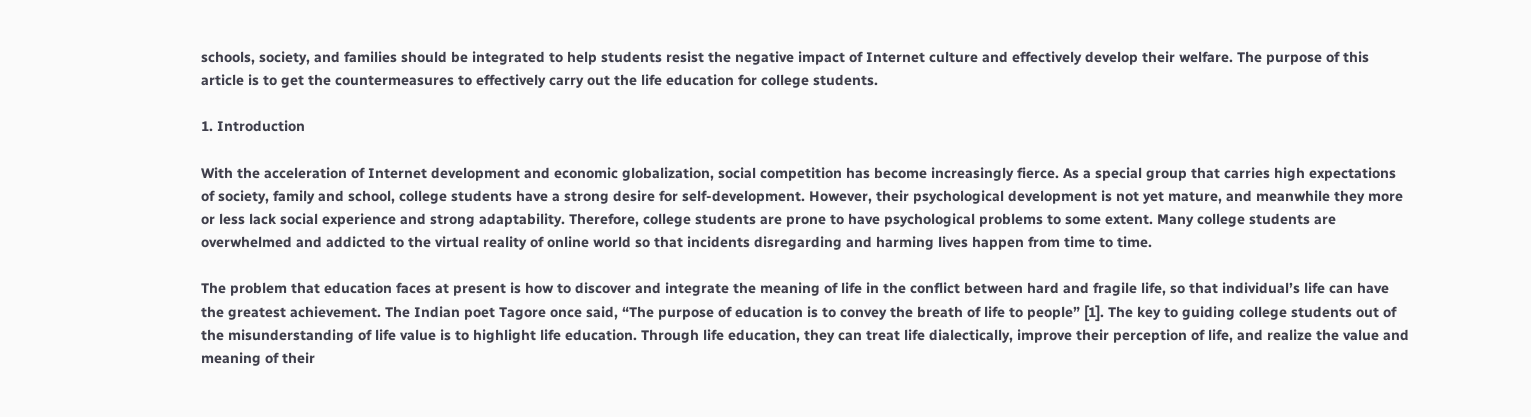schools, society, and families should be integrated to help students resist the negative impact of Internet culture and effectively develop their welfare. The purpose of this article is to get the countermeasures to effectively carry out the life education for college students.

1. Introduction

With the acceleration of Internet development and economic globalization, social competition has become increasingly fierce. As a special group that carries high expectations of society, family and school, college students have a strong desire for self-development. However, their psychological development is not yet mature, and meanwhile they more or less lack social experience and strong adaptability. Therefore, college students are prone to have psychological problems to some extent. Many college students are overwhelmed and addicted to the virtual reality of online world so that incidents disregarding and harming lives happen from time to time.

The problem that education faces at present is how to discover and integrate the meaning of life in the conflict between hard and fragile life, so that individual’s life can have the greatest achievement. The Indian poet Tagore once said, “The purpose of education is to convey the breath of life to people” [1]. The key to guiding college students out of the misunderstanding of life value is to highlight life education. Through life education, they can treat life dialectically, improve their perception of life, and realize the value and meaning of their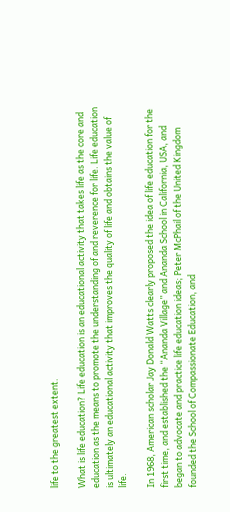life to the greatest extent.

What is life education? Life education is an educational activity that takes life as the core and education as the means to promote the understanding of and reverence for life. Life education is ultimately an educational activity that improves the quality of life and obtains the value of life.

In 1968, American scholar Jay Donald Watts clearly proposed the idea of life education for the first time, and established the “Ananda Village” and Ananda School in California, USA, and began to advocate and practice life education ideas; Peter McPhail of the United Kingdom founded the School of Compassionate Education, and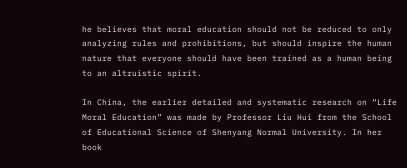he believes that moral education should not be reduced to only analyzing rules and prohibitions, but should inspire the human nature that everyone should have been trained as a human being to an altruistic spirit.

In China, the earlier detailed and systematic research on “Life Moral Education” was made by Professor Liu Hui from the School of Educational Science of Shenyang Normal University. In her book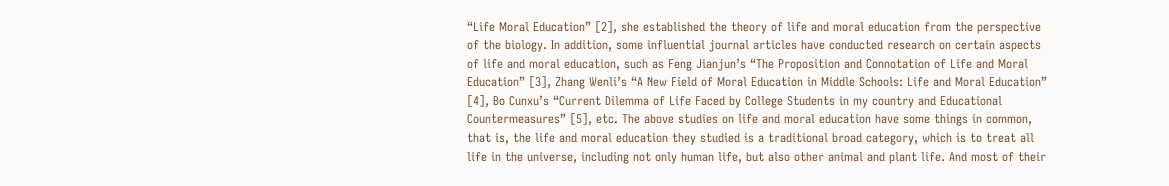“Life Moral Education” [2], she established the theory of life and moral education from the perspective of the biology. In addition, some influential journal articles have conducted research on certain aspects of life and moral education, such as Feng Jianjun’s “The Proposition and Connotation of Life and Moral Education” [3], Zhang Wenli’s “A New Field of Moral Education in Middle Schools: Life and Moral Education” [4], Bo Cunxu’s “Current Dilemma of Life Faced by College Students in my country and Educational Countermeasures” [5], etc. The above studies on life and moral education have some things in common, that is, the life and moral education they studied is a traditional broad category, which is to treat all life in the universe, including not only human life, but also other animal and plant life. And most of their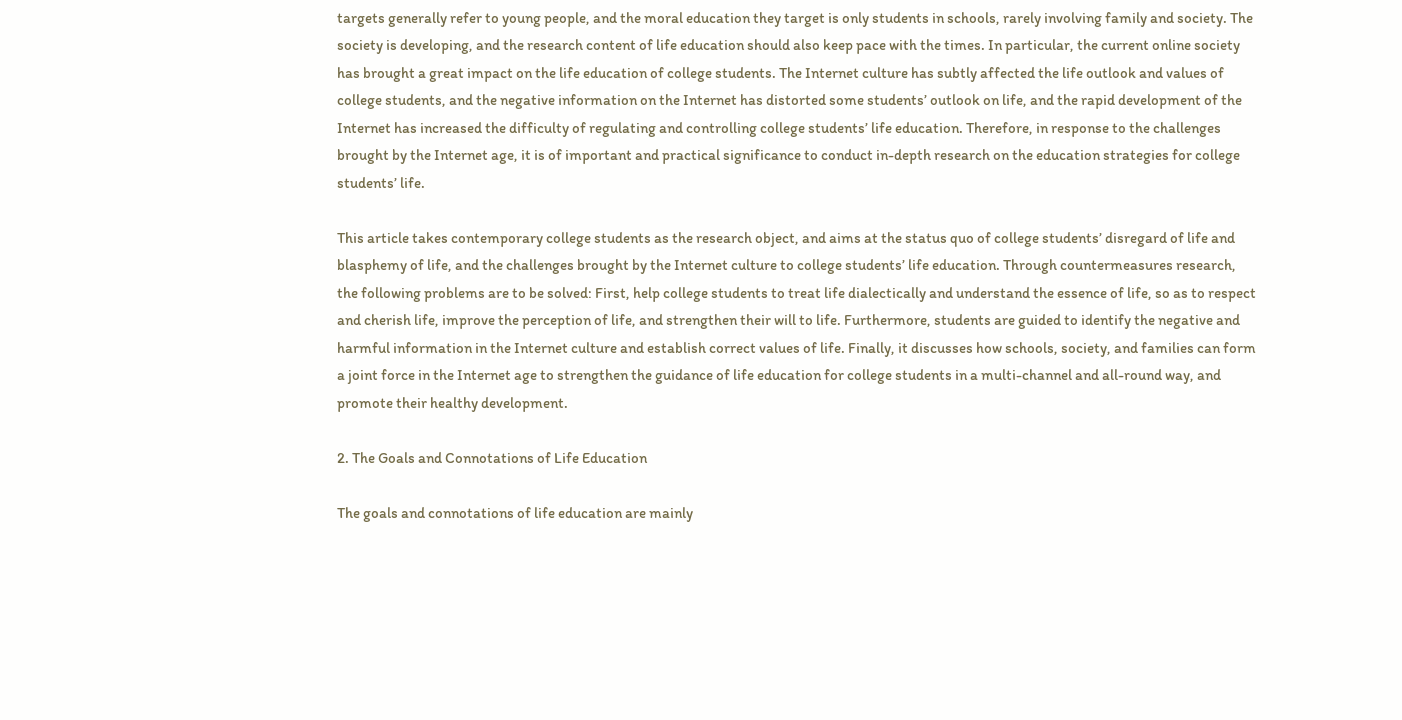targets generally refer to young people, and the moral education they target is only students in schools, rarely involving family and society. The society is developing, and the research content of life education should also keep pace with the times. In particular, the current online society has brought a great impact on the life education of college students. The Internet culture has subtly affected the life outlook and values of college students, and the negative information on the Internet has distorted some students’ outlook on life, and the rapid development of the Internet has increased the difficulty of regulating and controlling college students’ life education. Therefore, in response to the challenges brought by the Internet age, it is of important and practical significance to conduct in-depth research on the education strategies for college students’ life.

This article takes contemporary college students as the research object, and aims at the status quo of college students’ disregard of life and blasphemy of life, and the challenges brought by the Internet culture to college students’ life education. Through countermeasures research, the following problems are to be solved: First, help college students to treat life dialectically and understand the essence of life, so as to respect and cherish life, improve the perception of life, and strengthen their will to life. Furthermore, students are guided to identify the negative and harmful information in the Internet culture and establish correct values of life. Finally, it discusses how schools, society, and families can form a joint force in the Internet age to strengthen the guidance of life education for college students in a multi-channel and all-round way, and promote their healthy development.

2. The Goals and Connotations of Life Education

The goals and connotations of life education are mainly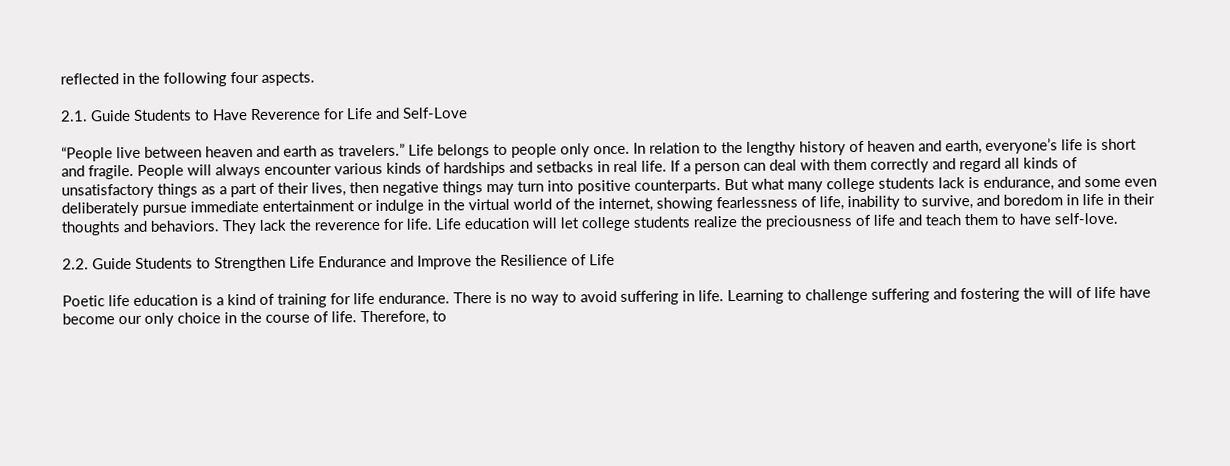reflected in the following four aspects.

2.1. Guide Students to Have Reverence for Life and Self-Love

“People live between heaven and earth as travelers.” Life belongs to people only once. In relation to the lengthy history of heaven and earth, everyone’s life is short and fragile. People will always encounter various kinds of hardships and setbacks in real life. If a person can deal with them correctly and regard all kinds of unsatisfactory things as a part of their lives, then negative things may turn into positive counterparts. But what many college students lack is endurance, and some even deliberately pursue immediate entertainment or indulge in the virtual world of the internet, showing fearlessness of life, inability to survive, and boredom in life in their thoughts and behaviors. They lack the reverence for life. Life education will let college students realize the preciousness of life and teach them to have self-love.

2.2. Guide Students to Strengthen Life Endurance and Improve the Resilience of Life

Poetic life education is a kind of training for life endurance. There is no way to avoid suffering in life. Learning to challenge suffering and fostering the will of life have become our only choice in the course of life. Therefore, to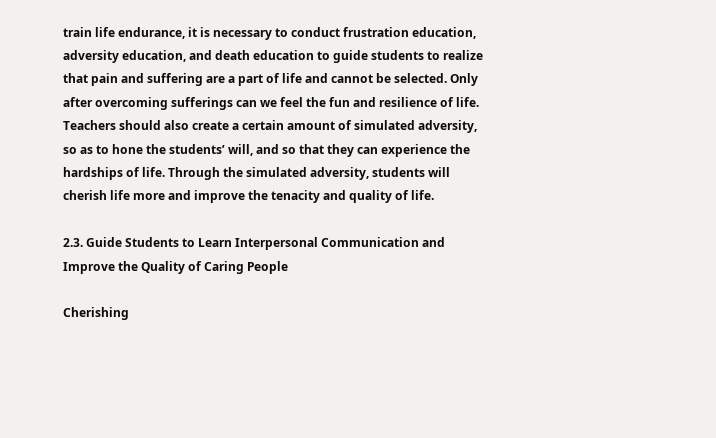train life endurance, it is necessary to conduct frustration education, adversity education, and death education to guide students to realize that pain and suffering are a part of life and cannot be selected. Only after overcoming sufferings can we feel the fun and resilience of life. Teachers should also create a certain amount of simulated adversity, so as to hone the students’ will, and so that they can experience the hardships of life. Through the simulated adversity, students will cherish life more and improve the tenacity and quality of life.

2.3. Guide Students to Learn Interpersonal Communication and Improve the Quality of Caring People

Cherishing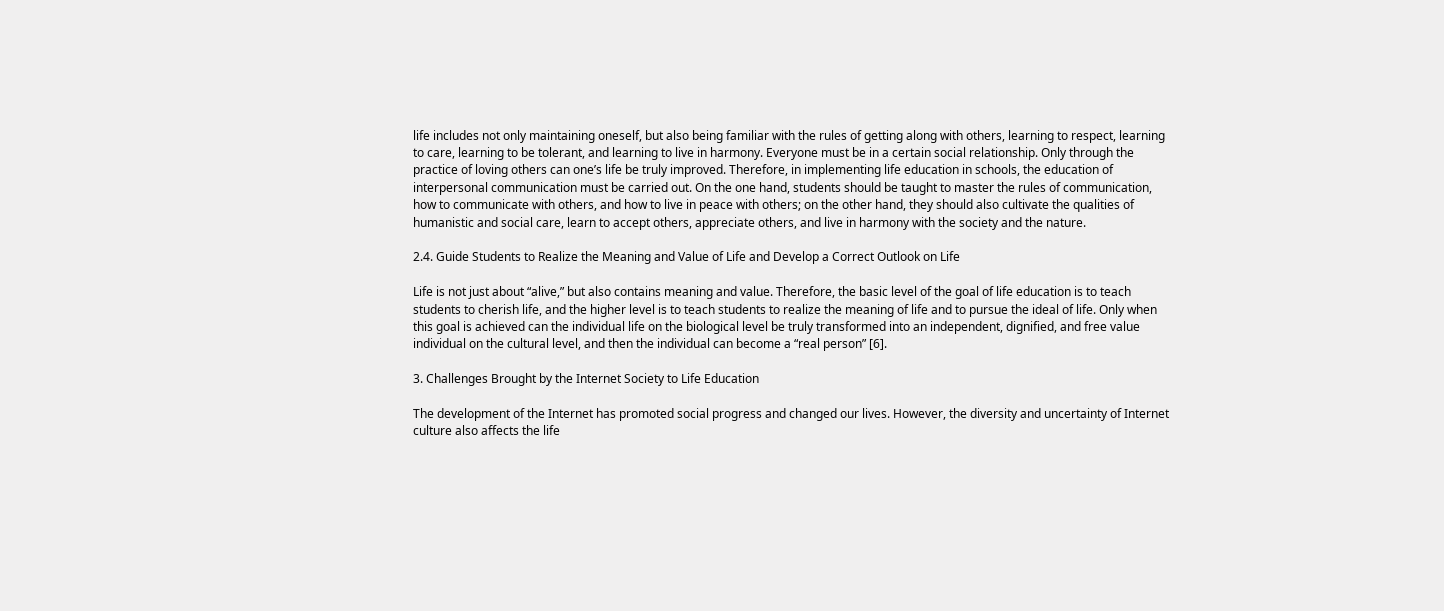life includes not only maintaining oneself, but also being familiar with the rules of getting along with others, learning to respect, learning to care, learning to be tolerant, and learning to live in harmony. Everyone must be in a certain social relationship. Only through the practice of loving others can one’s life be truly improved. Therefore, in implementing life education in schools, the education of interpersonal communication must be carried out. On the one hand, students should be taught to master the rules of communication, how to communicate with others, and how to live in peace with others; on the other hand, they should also cultivate the qualities of humanistic and social care, learn to accept others, appreciate others, and live in harmony with the society and the nature.

2.4. Guide Students to Realize the Meaning and Value of Life and Develop a Correct Outlook on Life

Life is not just about “alive,” but also contains meaning and value. Therefore, the basic level of the goal of life education is to teach students to cherish life, and the higher level is to teach students to realize the meaning of life and to pursue the ideal of life. Only when this goal is achieved can the individual life on the biological level be truly transformed into an independent, dignified, and free value individual on the cultural level, and then the individual can become a “real person” [6].

3. Challenges Brought by the Internet Society to Life Education

The development of the Internet has promoted social progress and changed our lives. However, the diversity and uncertainty of Internet culture also affects the life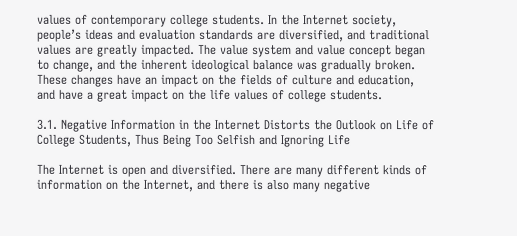values of contemporary college students. In the Internet society, people’s ideas and evaluation standards are diversified, and traditional values are greatly impacted. The value system and value concept began to change, and the inherent ideological balance was gradually broken. These changes have an impact on the fields of culture and education, and have a great impact on the life values of college students.

3.1. Negative Information in the Internet Distorts the Outlook on Life of College Students, Thus Being Too Selfish and Ignoring Life

The Internet is open and diversified. There are many different kinds of information on the Internet, and there is also many negative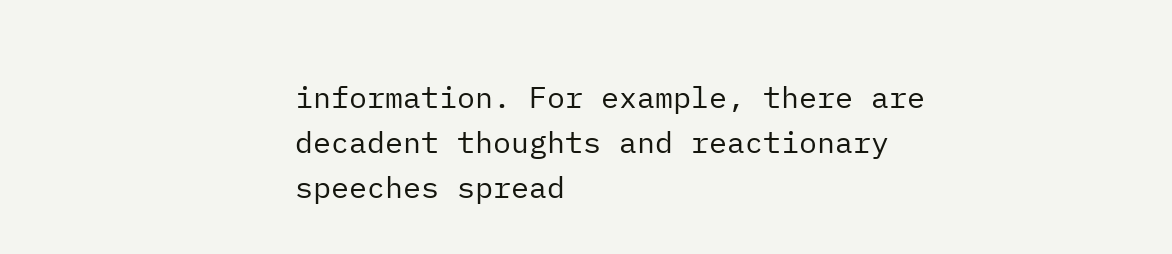information. For example, there are decadent thoughts and reactionary speeches spread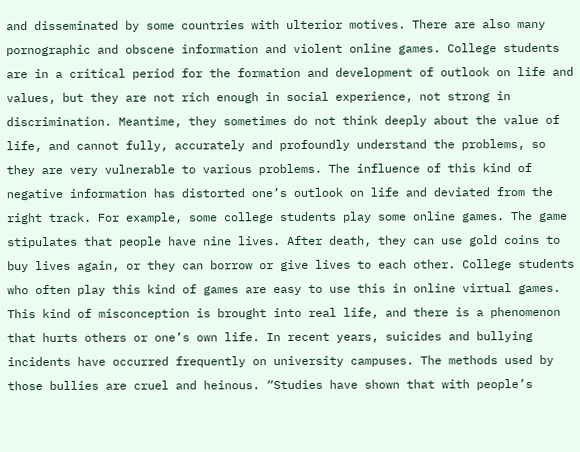and disseminated by some countries with ulterior motives. There are also many pornographic and obscene information and violent online games. College students are in a critical period for the formation and development of outlook on life and values, but they are not rich enough in social experience, not strong in discrimination. Meantime, they sometimes do not think deeply about the value of life, and cannot fully, accurately and profoundly understand the problems, so they are very vulnerable to various problems. The influence of this kind of negative information has distorted one’s outlook on life and deviated from the right track. For example, some college students play some online games. The game stipulates that people have nine lives. After death, they can use gold coins to buy lives again, or they can borrow or give lives to each other. College students who often play this kind of games are easy to use this in online virtual games. This kind of misconception is brought into real life, and there is a phenomenon that hurts others or one’s own life. In recent years, suicides and bullying incidents have occurred frequently on university campuses. The methods used by those bullies are cruel and heinous. “Studies have shown that with people’s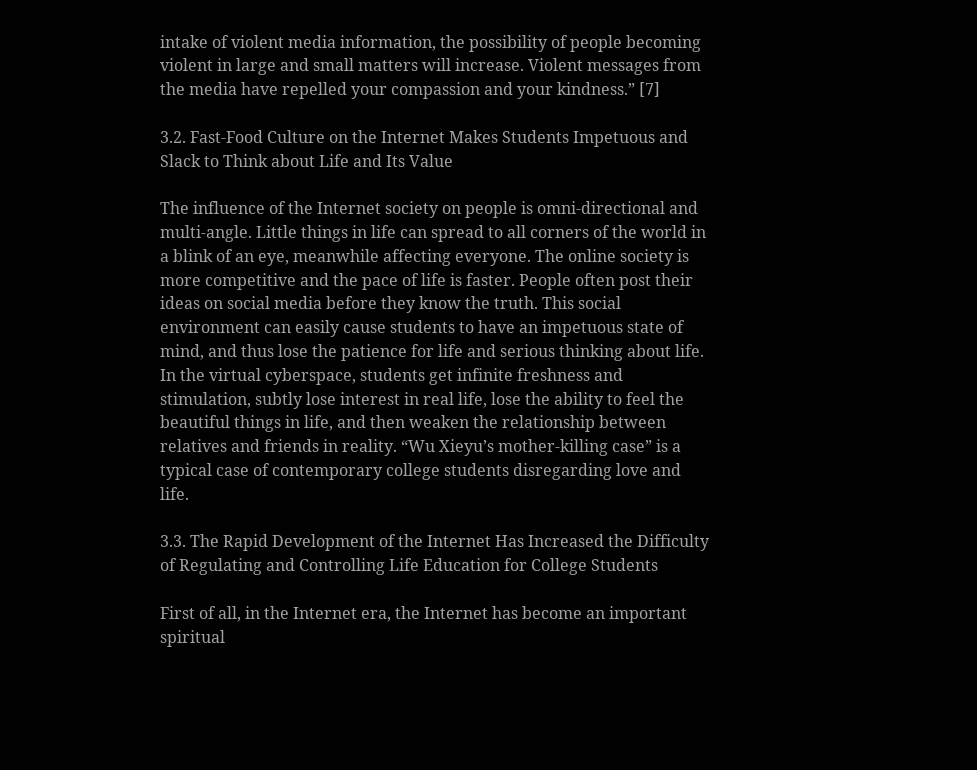intake of violent media information, the possibility of people becoming violent in large and small matters will increase. Violent messages from the media have repelled your compassion and your kindness.” [7]

3.2. Fast-Food Culture on the Internet Makes Students Impetuous and Slack to Think about Life and Its Value

The influence of the Internet society on people is omni-directional and multi-angle. Little things in life can spread to all corners of the world in a blink of an eye, meanwhile affecting everyone. The online society is more competitive and the pace of life is faster. People often post their ideas on social media before they know the truth. This social environment can easily cause students to have an impetuous state of mind, and thus lose the patience for life and serious thinking about life. In the virtual cyberspace, students get infinite freshness and stimulation, subtly lose interest in real life, lose the ability to feel the beautiful things in life, and then weaken the relationship between relatives and friends in reality. “Wu Xieyu’s mother-killing case” is a typical case of contemporary college students disregarding love and life.

3.3. The Rapid Development of the Internet Has Increased the Difficulty of Regulating and Controlling Life Education for College Students

First of all, in the Internet era, the Internet has become an important spiritual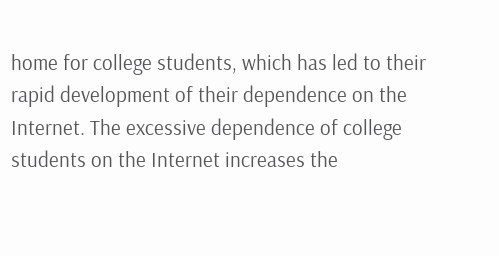home for college students, which has led to their rapid development of their dependence on the Internet. The excessive dependence of college students on the Internet increases the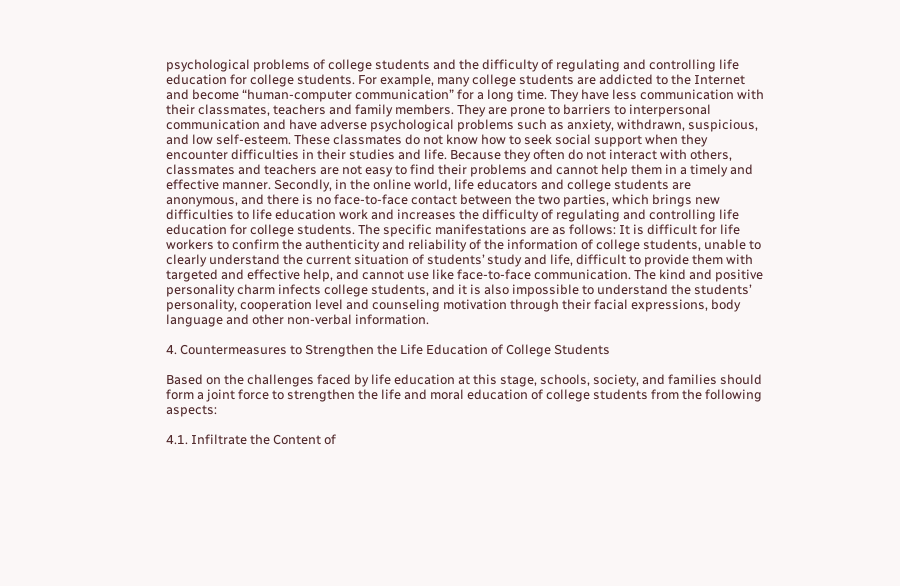psychological problems of college students and the difficulty of regulating and controlling life education for college students. For example, many college students are addicted to the Internet and become “human-computer communication” for a long time. They have less communication with their classmates, teachers and family members. They are prone to barriers to interpersonal communication and have adverse psychological problems such as anxiety, withdrawn, suspicious, and low self-esteem. These classmates do not know how to seek social support when they encounter difficulties in their studies and life. Because they often do not interact with others, classmates and teachers are not easy to find their problems and cannot help them in a timely and effective manner. Secondly, in the online world, life educators and college students are anonymous, and there is no face-to-face contact between the two parties, which brings new difficulties to life education work and increases the difficulty of regulating and controlling life education for college students. The specific manifestations are as follows: It is difficult for life workers to confirm the authenticity and reliability of the information of college students, unable to clearly understand the current situation of students’ study and life, difficult to provide them with targeted and effective help, and cannot use like face-to-face communication. The kind and positive personality charm infects college students, and it is also impossible to understand the students’ personality, cooperation level and counseling motivation through their facial expressions, body language and other non-verbal information.

4. Countermeasures to Strengthen the Life Education of College Students

Based on the challenges faced by life education at this stage, schools, society, and families should form a joint force to strengthen the life and moral education of college students from the following aspects:

4.1. Infiltrate the Content of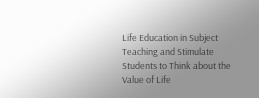Life Education in Subject Teaching and Stimulate Students to Think about the Value of Life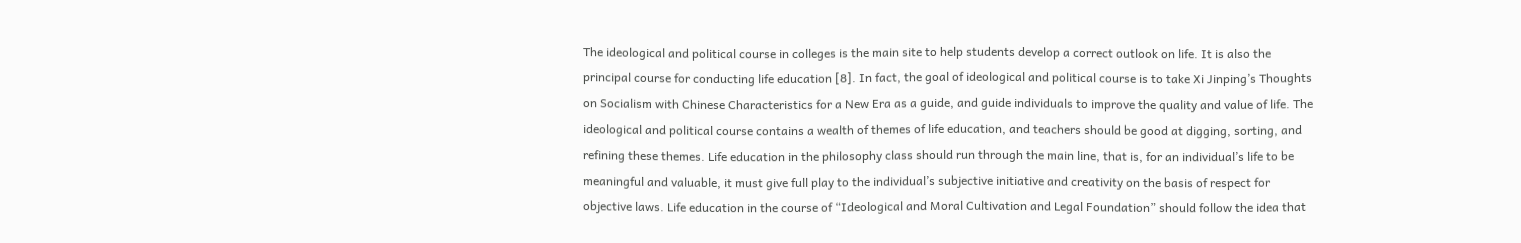The ideological and political course in colleges is the main site to help students develop a correct outlook on life. It is also the principal course for conducting life education [8]. In fact, the goal of ideological and political course is to take Xi Jinping’s Thoughts on Socialism with Chinese Characteristics for a New Era as a guide, and guide individuals to improve the quality and value of life. The ideological and political course contains a wealth of themes of life education, and teachers should be good at digging, sorting, and refining these themes. Life education in the philosophy class should run through the main line, that is, for an individual’s life to be meaningful and valuable, it must give full play to the individual’s subjective initiative and creativity on the basis of respect for objective laws. Life education in the course of “Ideological and Moral Cultivation and Legal Foundation” should follow the idea that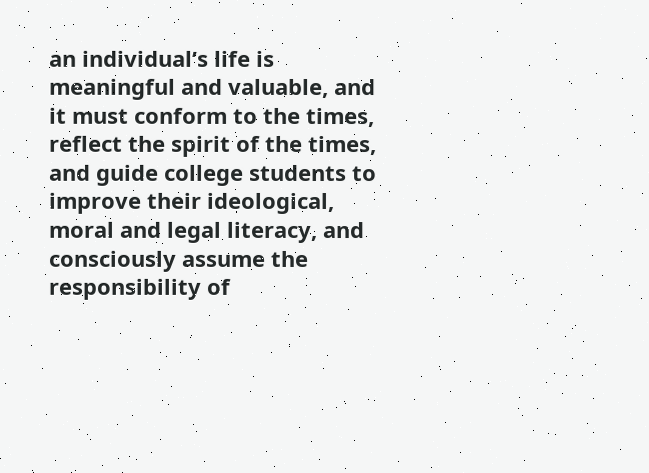an individual’s life is meaningful and valuable, and it must conform to the times, reflect the spirit of the times, and guide college students to improve their ideological, moral and legal literacy, and consciously assume the responsibility of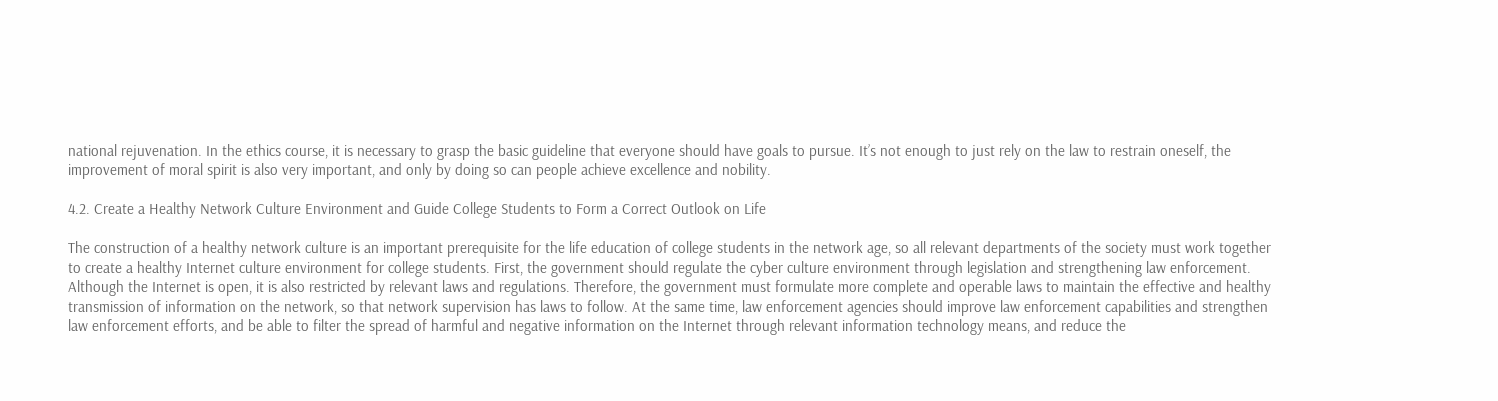national rejuvenation. In the ethics course, it is necessary to grasp the basic guideline that everyone should have goals to pursue. It’s not enough to just rely on the law to restrain oneself, the improvement of moral spirit is also very important, and only by doing so can people achieve excellence and nobility.

4.2. Create a Healthy Network Culture Environment and Guide College Students to Form a Correct Outlook on Life

The construction of a healthy network culture is an important prerequisite for the life education of college students in the network age, so all relevant departments of the society must work together to create a healthy Internet culture environment for college students. First, the government should regulate the cyber culture environment through legislation and strengthening law enforcement. Although the Internet is open, it is also restricted by relevant laws and regulations. Therefore, the government must formulate more complete and operable laws to maintain the effective and healthy transmission of information on the network, so that network supervision has laws to follow. At the same time, law enforcement agencies should improve law enforcement capabilities and strengthen law enforcement efforts, and be able to filter the spread of harmful and negative information on the Internet through relevant information technology means, and reduce the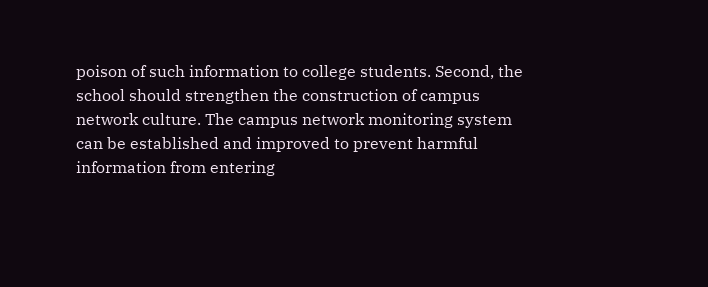poison of such information to college students. Second, the school should strengthen the construction of campus network culture. The campus network monitoring system can be established and improved to prevent harmful information from entering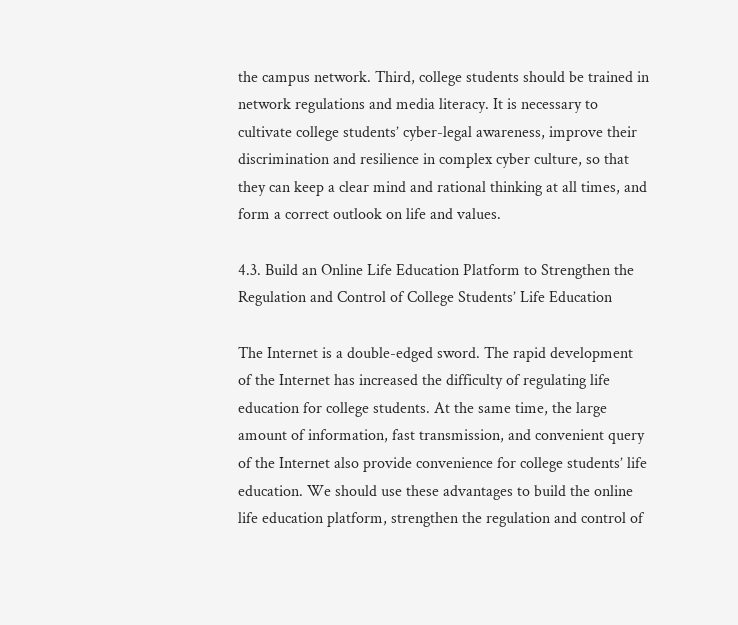the campus network. Third, college students should be trained in network regulations and media literacy. It is necessary to cultivate college students’ cyber-legal awareness, improve their discrimination and resilience in complex cyber culture, so that they can keep a clear mind and rational thinking at all times, and form a correct outlook on life and values.

4.3. Build an Online Life Education Platform to Strengthen the Regulation and Control of College Students’ Life Education

The Internet is a double-edged sword. The rapid development of the Internet has increased the difficulty of regulating life education for college students. At the same time, the large amount of information, fast transmission, and convenient query of the Internet also provide convenience for college students’ life education. We should use these advantages to build the online life education platform, strengthen the regulation and control of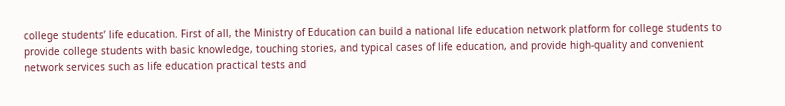college students’ life education. First of all, the Ministry of Education can build a national life education network platform for college students to provide college students with basic knowledge, touching stories, and typical cases of life education, and provide high-quality and convenient network services such as life education practical tests and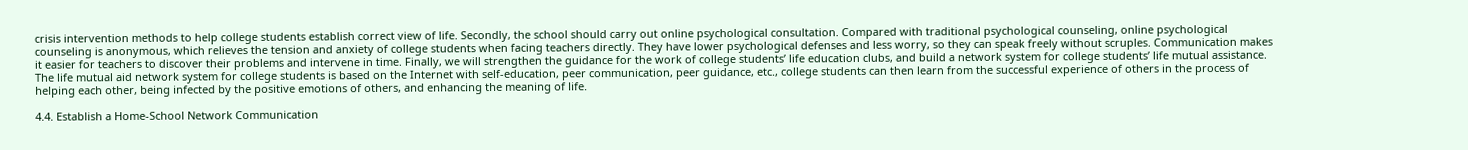crisis intervention methods to help college students establish correct view of life. Secondly, the school should carry out online psychological consultation. Compared with traditional psychological counseling, online psychological counseling is anonymous, which relieves the tension and anxiety of college students when facing teachers directly. They have lower psychological defenses and less worry, so they can speak freely without scruples. Communication makes it easier for teachers to discover their problems and intervene in time. Finally, we will strengthen the guidance for the work of college students’ life education clubs, and build a network system for college students’ life mutual assistance. The life mutual aid network system for college students is based on the Internet with self-education, peer communication, peer guidance, etc., college students can then learn from the successful experience of others in the process of helping each other, being infected by the positive emotions of others, and enhancing the meaning of life.

4.4. Establish a Home-School Network Communication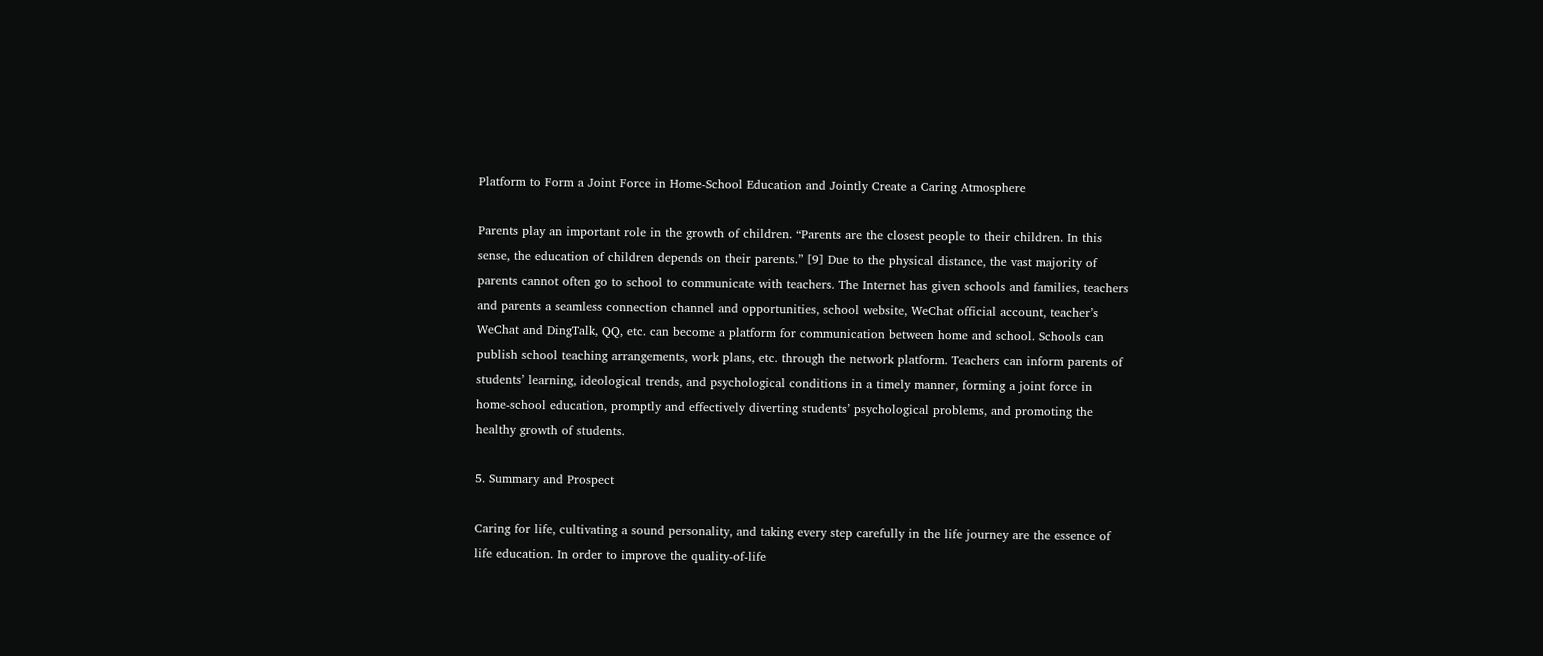Platform to Form a Joint Force in Home-School Education and Jointly Create a Caring Atmosphere

Parents play an important role in the growth of children. “Parents are the closest people to their children. In this sense, the education of children depends on their parents.” [9] Due to the physical distance, the vast majority of parents cannot often go to school to communicate with teachers. The Internet has given schools and families, teachers and parents a seamless connection channel and opportunities, school website, WeChat official account, teacher’s WeChat and DingTalk, QQ, etc. can become a platform for communication between home and school. Schools can publish school teaching arrangements, work plans, etc. through the network platform. Teachers can inform parents of students’ learning, ideological trends, and psychological conditions in a timely manner, forming a joint force in home-school education, promptly and effectively diverting students’ psychological problems, and promoting the healthy growth of students.

5. Summary and Prospect

Caring for life, cultivating a sound personality, and taking every step carefully in the life journey are the essence of life education. In order to improve the quality-of-life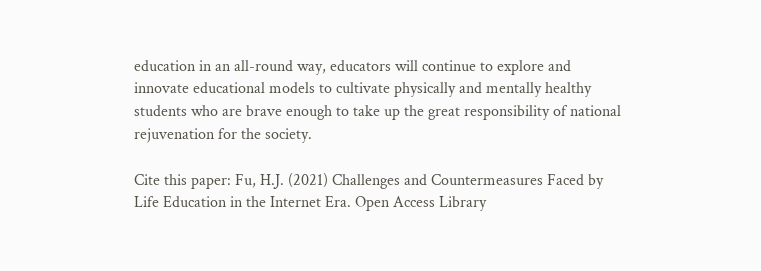education in an all-round way, educators will continue to explore and innovate educational models to cultivate physically and mentally healthy students who are brave enough to take up the great responsibility of national rejuvenation for the society.

Cite this paper: Fu, H.J. (2021) Challenges and Countermeasures Faced by Life Education in the Internet Era. Open Access Library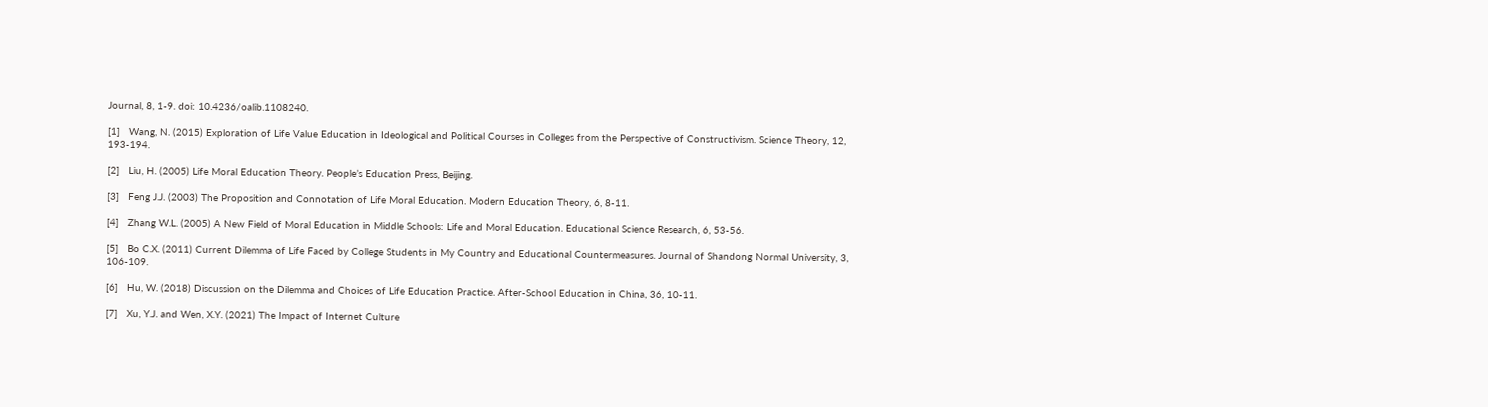Journal, 8, 1-9. doi: 10.4236/oalib.1108240.

[1]   Wang, N. (2015) Exploration of Life Value Education in Ideological and Political Courses in Colleges from the Perspective of Constructivism. Science Theory, 12, 193-194.

[2]   Liu, H. (2005) Life Moral Education Theory. People’s Education Press, Beijing.

[3]   Feng J.J. (2003) The Proposition and Connotation of Life Moral Education. Modern Education Theory, 6, 8-11.

[4]   Zhang W.L. (2005) A New Field of Moral Education in Middle Schools: Life and Moral Education. Educational Science Research, 6, 53-56.

[5]   Bo C.X. (2011) Current Dilemma of Life Faced by College Students in My Country and Educational Countermeasures. Journal of Shandong Normal University, 3, 106-109.

[6]   Hu, W. (2018) Discussion on the Dilemma and Choices of Life Education Practice. After-School Education in China, 36, 10-11.

[7]   Xu, Y.J. and Wen, X.Y. (2021) The Impact of Internet Culture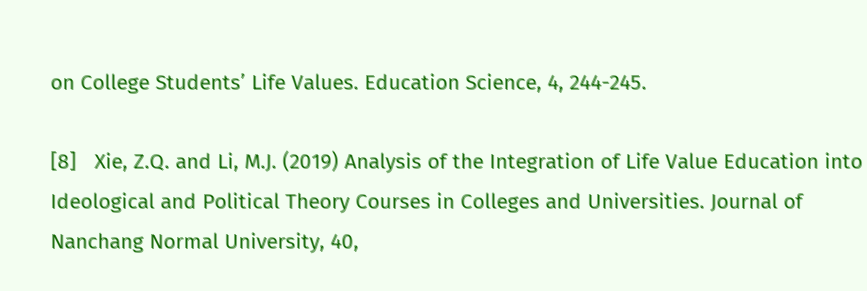on College Students’ Life Values. Education Science, 4, 244-245.

[8]   Xie, Z.Q. and Li, M.J. (2019) Analysis of the Integration of Life Value Education into Ideological and Political Theory Courses in Colleges and Universities. Journal of Nanchang Normal University, 40,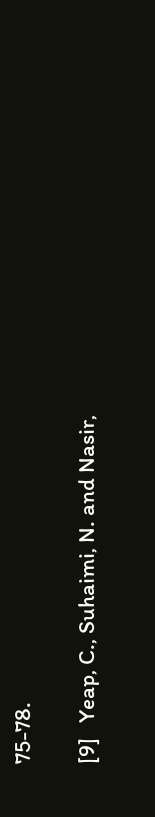75-78.

[9]   Yeap, C., Suhaimi, N. and Nasir,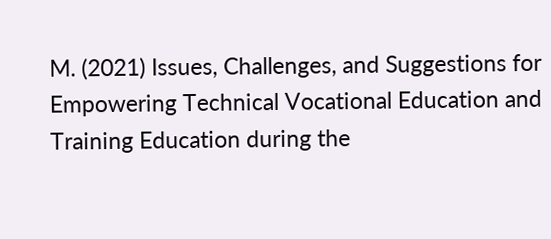M. (2021) Issues, Challenges, and Suggestions for Empowering Technical Vocational Education and Training Education during the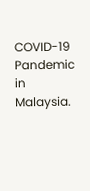COVID-19 Pandemic in Malaysia.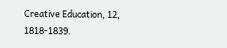Creative Education, 12, 1818-1839.